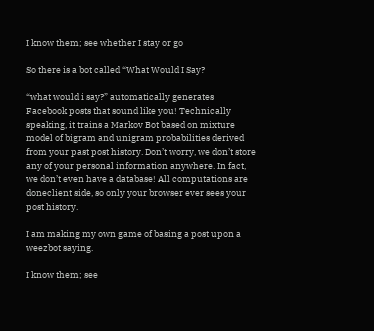I know them; see whether I stay or go

So there is a bot called “What Would I Say?

“what would i say?” automatically generates Facebook posts that sound like you! Technically speaking, it trains a Markov Bot based on mixture model of bigram and unigram probabilities derived from your past post history. Don’t worry, we don’t store any of your personal information anywhere. In fact, we don’t even have a database! All computations are doneclient side, so only your browser ever sees your post history.

I am making my own game of basing a post upon a weezbot saying.

I know them; see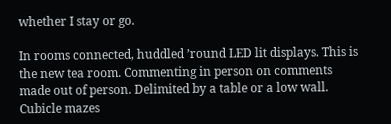whether I stay or go.

In rooms connected, huddled ’round LED lit displays. This is the new tea room. Commenting in person on comments made out of person. Delimited by a table or a low wall. Cubicle mazes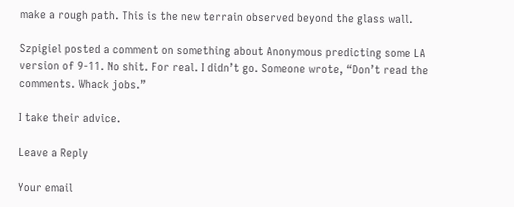make a rough path. This is the new terrain observed beyond the glass wall.

Szpigiel posted a comment on something about Anonymous predicting some LA version of 9-11. No shit. For real. I didn’t go. Someone wrote, “Don’t read the comments. Whack jobs.”

I take their advice.

Leave a Reply

Your email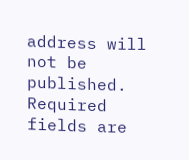address will not be published. Required fields are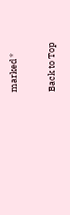marked *

Back to Top